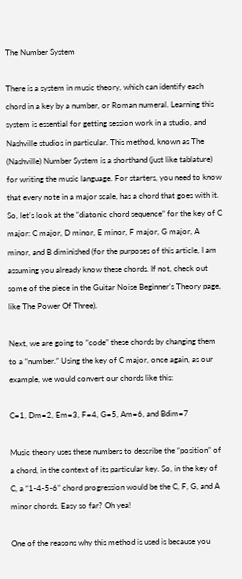The Number System

There is a system in music theory, which can identify each chord in a key by a number, or Roman numeral. Learning this system is essential for getting session work in a studio, and Nashville studios in particular. This method, known as The (Nashville) Number System is a shorthand (just like tablature) for writing the music language. For starters, you need to know that every note in a major scale, has a chord that goes with it. So, let’s look at the “diatonic chord sequence” for the key of C major: C major, D minor, E minor, F major, G major, A minor, and B diminished (for the purposes of this article, I am assuming you already know these chords. If not, check out some of the piece in the Guitar Noise Beginner’s Theory page, like The Power Of Three).

Next, we are going to “code” these chords by changing them to a “number.” Using the key of C major, once again, as our example, we would convert our chords like this:

C=1, Dm=2, Em=3, F=4, G=5, Am=6, and Bdim=7

Music theory uses these numbers to describe the “position” of a chord, in the context of its particular key. So, in the key of C, a “1-4-5-6” chord progression would be the C, F, G, and A minor chords. Easy so far? Oh yea!

One of the reasons why this method is used is because you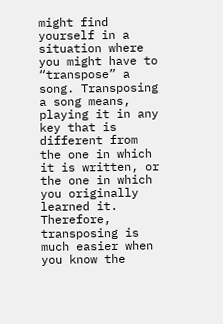might find yourself in a situation where you might have to “transpose” a song. Transposing a song means, playing it in any key that is different from the one in which it is written, or the one in which you originally learned it. Therefore, transposing is much easier when you know the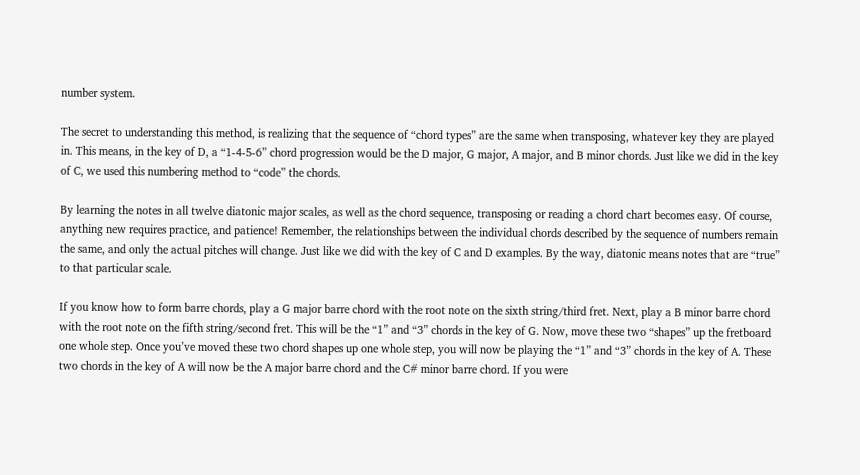number system.

The secret to understanding this method, is realizing that the sequence of “chord types” are the same when transposing, whatever key they are played in. This means, in the key of D, a “1-4-5-6” chord progression would be the D major, G major, A major, and B minor chords. Just like we did in the key of C, we used this numbering method to “code” the chords.

By learning the notes in all twelve diatonic major scales, as well as the chord sequence, transposing or reading a chord chart becomes easy. Of course, anything new requires practice, and patience! Remember, the relationships between the individual chords described by the sequence of numbers remain the same, and only the actual pitches will change. Just like we did with the key of C and D examples. By the way, diatonic means notes that are “true” to that particular scale.

If you know how to form barre chords, play a G major barre chord with the root note on the sixth string/third fret. Next, play a B minor barre chord with the root note on the fifth string/second fret. This will be the “1” and “3” chords in the key of G. Now, move these two “shapes” up the fretboard one whole step. Once you’ve moved these two chord shapes up one whole step, you will now be playing the “1” and “3” chords in the key of A. These two chords in the key of A will now be the A major barre chord and the C# minor barre chord. If you were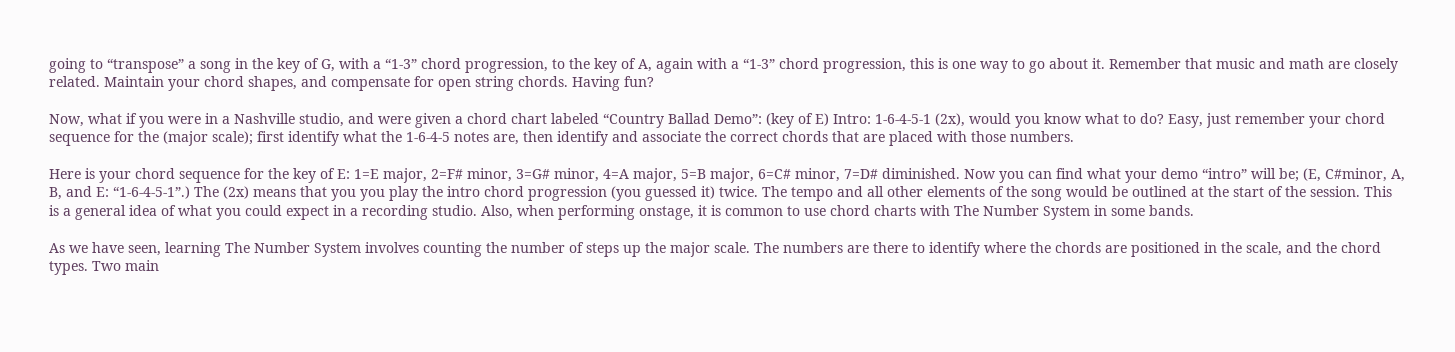going to “transpose” a song in the key of G, with a “1-3” chord progression, to the key of A, again with a “1-3” chord progression, this is one way to go about it. Remember that music and math are closely related. Maintain your chord shapes, and compensate for open string chords. Having fun?

Now, what if you were in a Nashville studio, and were given a chord chart labeled “Country Ballad Demo”: (key of E) Intro: 1-6-4-5-1 (2x), would you know what to do? Easy, just remember your chord sequence for the (major scale); first identify what the 1-6-4-5 notes are, then identify and associate the correct chords that are placed with those numbers.

Here is your chord sequence for the key of E: 1=E major, 2=F# minor, 3=G# minor, 4=A major, 5=B major, 6=C# minor, 7=D# diminished. Now you can find what your demo “intro” will be; (E, C#minor, A, B, and E: “1-6-4-5-1”.) The (2x) means that you you play the intro chord progression (you guessed it) twice. The tempo and all other elements of the song would be outlined at the start of the session. This is a general idea of what you could expect in a recording studio. Also, when performing onstage, it is common to use chord charts with The Number System in some bands.

As we have seen, learning The Number System involves counting the number of steps up the major scale. The numbers are there to identify where the chords are positioned in the scale, and the chord types. Two main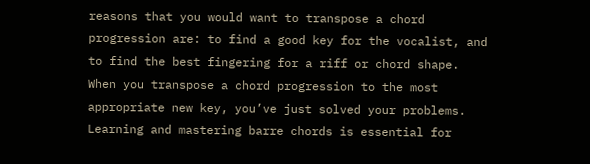reasons that you would want to transpose a chord progression are: to find a good key for the vocalist, and to find the best fingering for a riff or chord shape. When you transpose a chord progression to the most appropriate new key, you’ve just solved your problems. Learning and mastering barre chords is essential for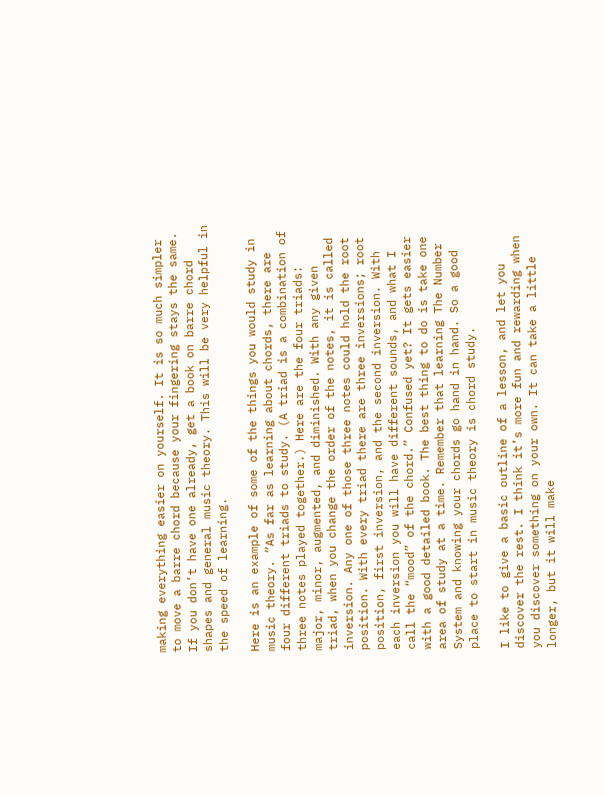making everything easier on yourself. It is so much simpler to move a barre chord because your fingering stays the same. If you don’t have one already, get a book on barre chord shapes and general music theory. This will be very helpful in the speed of learning.

Here is an example of some of the things you would study in music theory. “As far as learning about chords, there are four different triads to study. (A triad is a combination of three notes played together.) Here are the four triads: major, minor, augmented, and diminished. With any given triad, when you change the order of the notes, it is called inversion. Any one of those three notes could hold the root position. With every triad there are three inversions; root position, first inversion, and the second inversion. With each inversion you will have different sounds, and what I call the “mood” of the chord.” Confused yet? It gets easier with a good detailed book. The best thing to do is take one area of study at a time. Remember that learning The Number System and knowing your chords go hand in hand. So a good place to start in music theory is chord study.

I like to give a basic outline of a lesson, and let you discover the rest. I think it’s more fun and rewarding when you discover something on your own. It can take a little longer, but it will make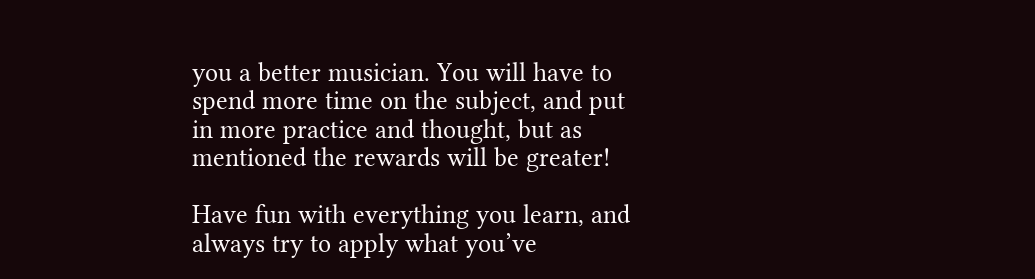you a better musician. You will have to spend more time on the subject, and put in more practice and thought, but as mentioned the rewards will be greater!

Have fun with everything you learn, and always try to apply what you’ve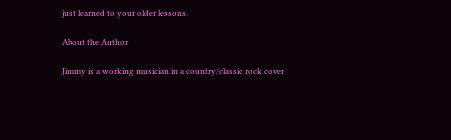just learned to your older lessons.

About the Author

Jimmy is a working musician in a country/classic rock cover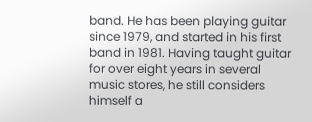band. He has been playing guitar since 1979, and started in his first band in 1981. Having taught guitar for over eight years in several music stores, he still considers himself a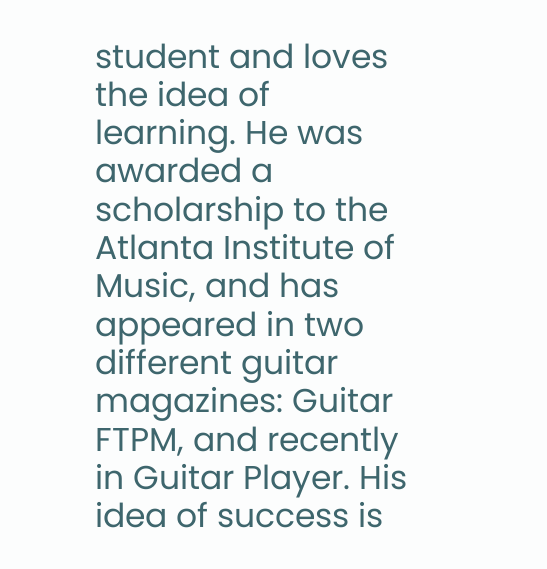student and loves the idea of learning. He was awarded a scholarship to the Atlanta Institute of Music, and has appeared in two different guitar magazines: Guitar FTPM, and recently in Guitar Player. His idea of success is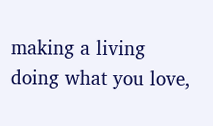making a living doing what you love,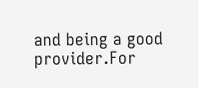and being a good provider.For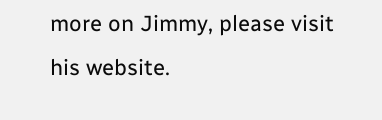more on Jimmy, please visit his website.